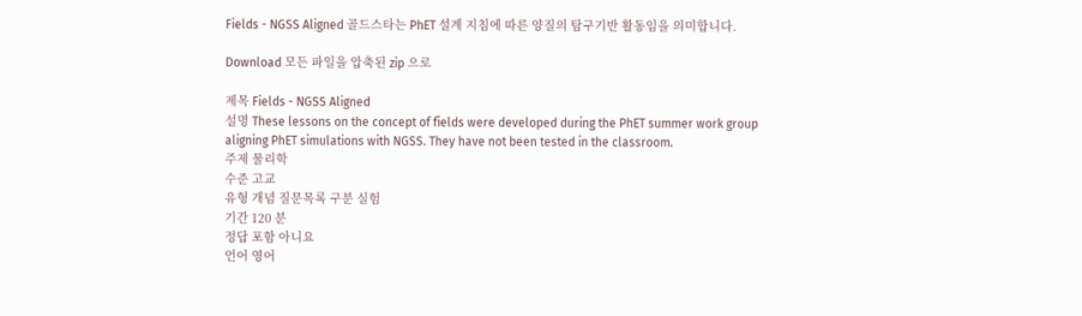Fields - NGSS Aligned 골드스타는 PhET 설계 지침에 따른 양질의 탐구기반 활동임을 의미합니다.

Download 모든 파일을 압축된 zip 으로

제목 Fields - NGSS Aligned
설명 These lessons on the concept of fields were developed during the PhET summer work group aligning PhET simulations with NGSS. They have not been tested in the classroom.
주제 물리학
수준 고교
유형 개념 질문목록 구분 실험
기간 120 분
정답 포함 아니요
언어 영어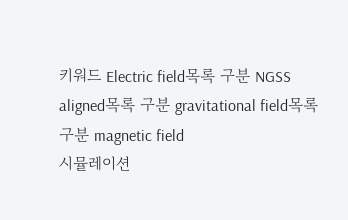키워드 Electric field목록 구분 NGSS aligned목록 구분 gravitational field목록 구분 magnetic field
시뮬레이션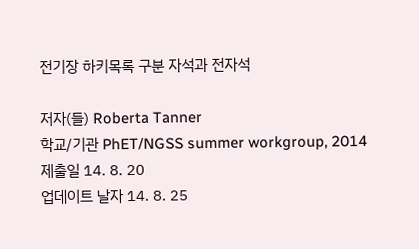전기장 하키목록 구분 자석과 전자석

저자(들) Roberta Tanner
학교/기관 PhET/NGSS summer workgroup, 2014
제출일 14. 8. 20
업데이트 날자 14. 8. 25